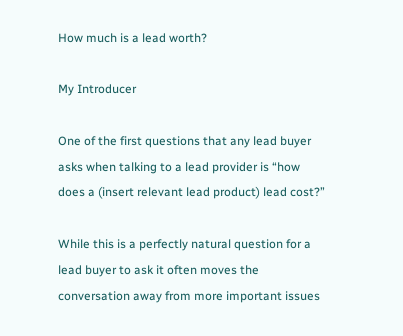How much is a lead worth?

My Introducer

One of the first questions that any lead buyer asks when talking to a lead provider is “how does a (insert relevant lead product) lead cost?”

While this is a perfectly natural question for a lead buyer to ask it often moves the conversation away from more important issues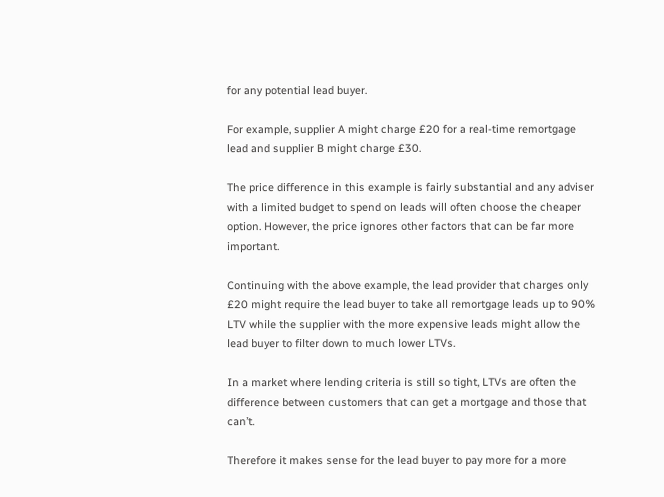for any potential lead buyer.

For example, supplier A might charge £20 for a real-time remortgage lead and supplier B might charge £30.

The price difference in this example is fairly substantial and any adviser with a limited budget to spend on leads will often choose the cheaper option. However, the price ignores other factors that can be far more important.

Continuing with the above example, the lead provider that charges only £20 might require the lead buyer to take all remortgage leads up to 90% LTV while the supplier with the more expensive leads might allow the lead buyer to filter down to much lower LTVs.

In a market where lending criteria is still so tight, LTVs are often the difference between customers that can get a mortgage and those that can’t.

Therefore it makes sense for the lead buyer to pay more for a more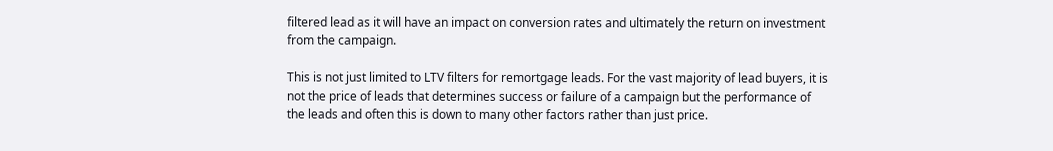filtered lead as it will have an impact on conversion rates and ultimately the return on investment from the campaign.

This is not just limited to LTV filters for remortgage leads. For the vast majority of lead buyers, it is not the price of leads that determines success or failure of a campaign but the performance of the leads and often this is down to many other factors rather than just price.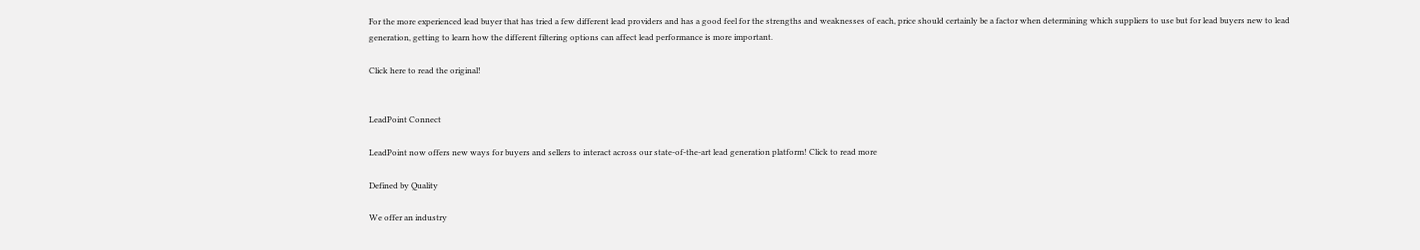For the more experienced lead buyer that has tried a few different lead providers and has a good feel for the strengths and weaknesses of each, price should certainly be a factor when determining which suppliers to use but for lead buyers new to lead generation, getting to learn how the different filtering options can affect lead performance is more important.

Click here to read the original!


LeadPoint Connect

LeadPoint now offers new ways for buyers and sellers to interact across our state-of-the-art lead generation platform! Click to read more

Defined by Quality

We offer an industry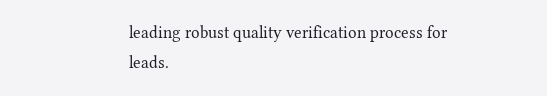leading robust quality verification process for leads.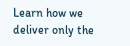Learn how we deliver only the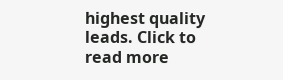highest quality leads. Click to read more